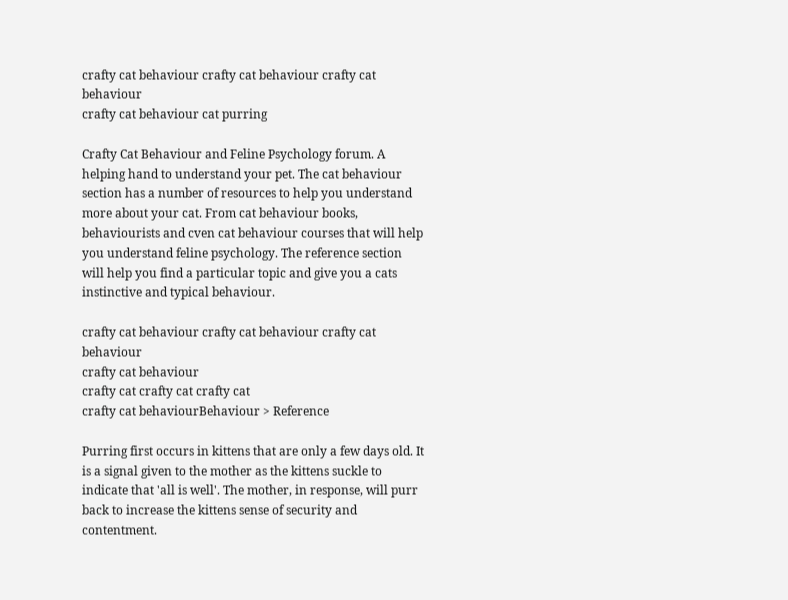crafty cat behaviour crafty cat behaviour crafty cat behaviour
crafty cat behaviour cat purring

Crafty Cat Behaviour and Feline Psychology forum. A helping hand to understand your pet. The cat behaviour section has a number of resources to help you understand more about your cat. From cat behaviour books, behaviourists and cven cat behaviour courses that will help you understand feline psychology. The reference section will help you find a particular topic and give you a cats instinctive and typical behaviour.

crafty cat behaviour crafty cat behaviour crafty cat behaviour
crafty cat behaviour
crafty cat crafty cat crafty cat
crafty cat behaviourBehaviour > Reference

Purring first occurs in kittens that are only a few days old. It is a signal given to the mother as the kittens suckle to indicate that 'all is well'. The mother, in response, will purr back to increase the kittens sense of security and contentment.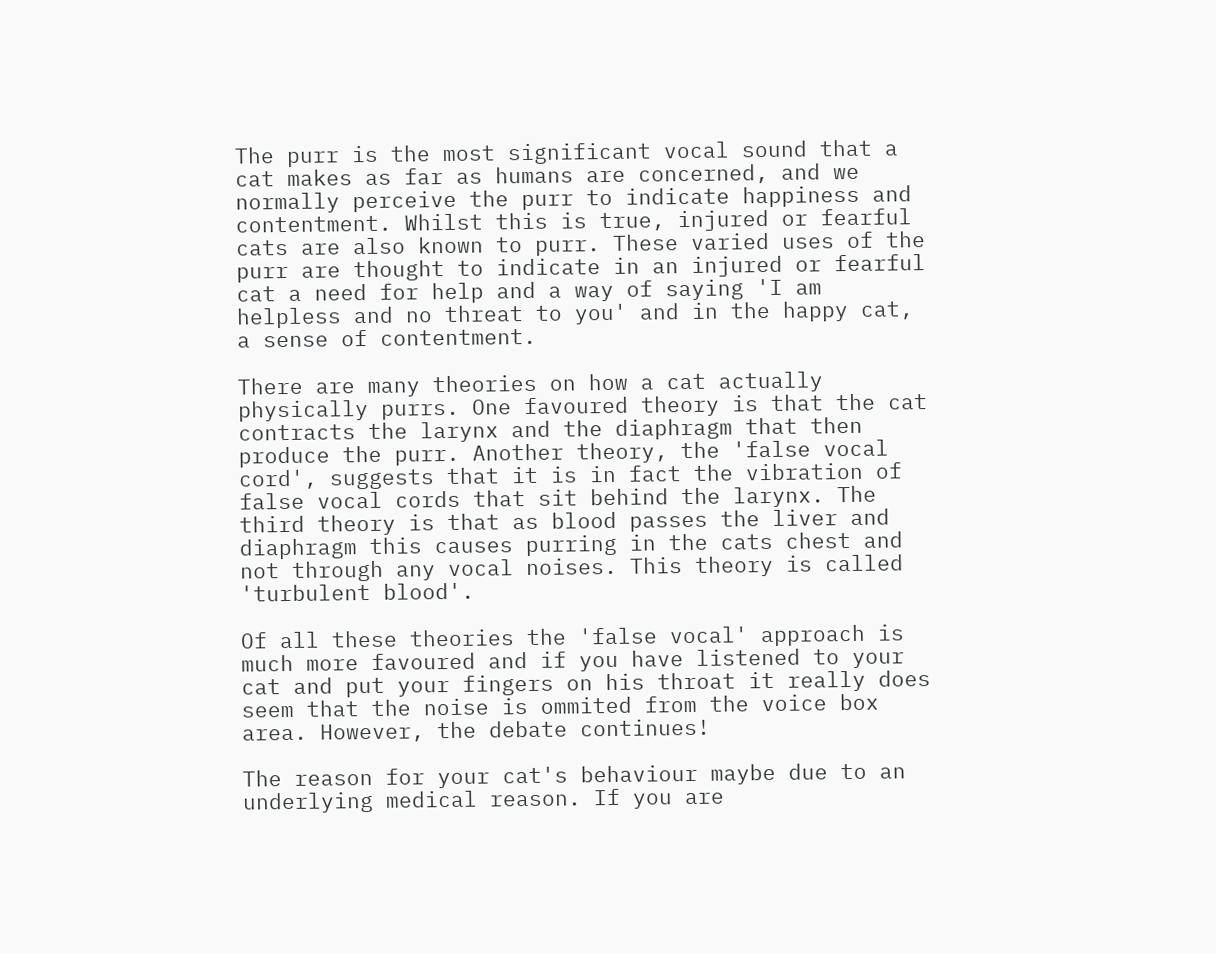The purr is the most significant vocal sound that a cat makes as far as humans are concerned, and we normally perceive the purr to indicate happiness and contentment. Whilst this is true, injured or fearful cats are also known to purr. These varied uses of the purr are thought to indicate in an injured or fearful cat a need for help and a way of saying 'I am helpless and no threat to you' and in the happy cat, a sense of contentment.

There are many theories on how a cat actually physically purrs. One favoured theory is that the cat contracts the larynx and the diaphragm that then produce the purr. Another theory, the 'false vocal cord', suggests that it is in fact the vibration of false vocal cords that sit behind the larynx. The third theory is that as blood passes the liver and diaphragm this causes purring in the cats chest and not through any vocal noises. This theory is called 'turbulent blood'.

Of all these theories the 'false vocal' approach is much more favoured and if you have listened to your cat and put your fingers on his throat it really does seem that the noise is ommited from the voice box area. However, the debate continues!

The reason for your cat's behaviour maybe due to an underlying medical reason. If you are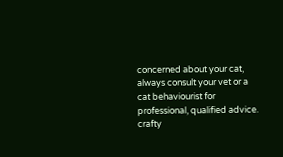concerned about your cat, always consult your vet or a cat behaviourist for professional, qualified advice.
crafty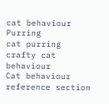cat behaviour Purring
cat purring
crafty cat behaviour
Cat behaviour reference section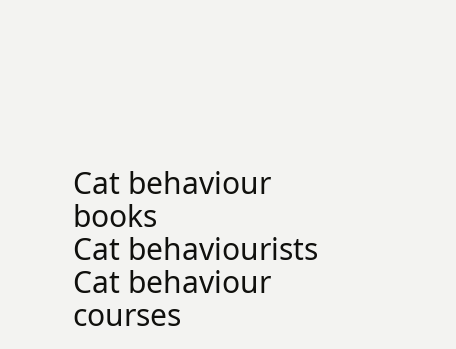Cat behaviour books
Cat behaviourists
Cat behaviour courses